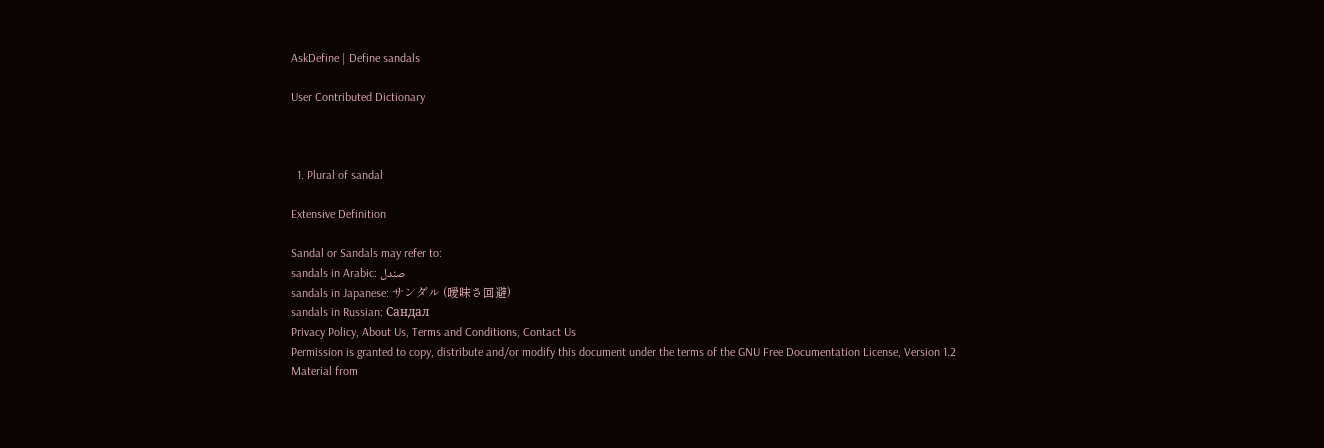AskDefine | Define sandals

User Contributed Dictionary



  1. Plural of sandal

Extensive Definition

Sandal or Sandals may refer to:
sandals in Arabic: صندل
sandals in Japanese: サンダル (曖昧さ回避)
sandals in Russian: Сандал
Privacy Policy, About Us, Terms and Conditions, Contact Us
Permission is granted to copy, distribute and/or modify this document under the terms of the GNU Free Documentation License, Version 1.2
Material from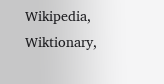Wikipedia, Wiktionary,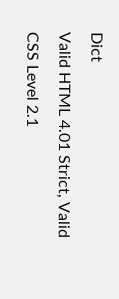Dict
Valid HTML 4.01 Strict, Valid CSS Level 2.1